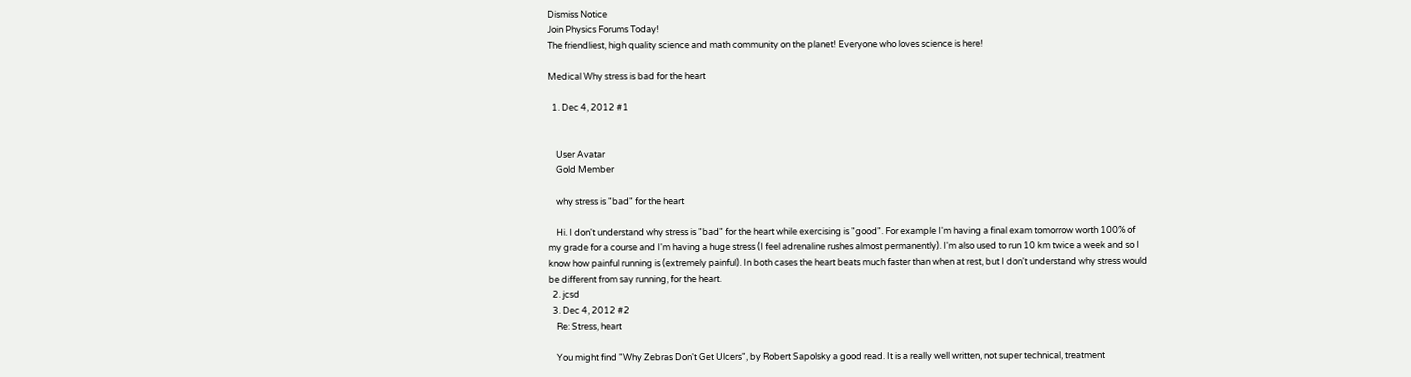Dismiss Notice
Join Physics Forums Today!
The friendliest, high quality science and math community on the planet! Everyone who loves science is here!

Medical Why stress is bad for the heart

  1. Dec 4, 2012 #1


    User Avatar
    Gold Member

    why stress is "bad" for the heart

    Hi. I don't understand why stress is "bad" for the heart while exercising is "good". For example I'm having a final exam tomorrow worth 100% of my grade for a course and I'm having a huge stress (I feel adrenaline rushes almost permanently). I'm also used to run 10 km twice a week and so I know how painful running is (extremely painful). In both cases the heart beats much faster than when at rest, but I don't understand why stress would be different from say running, for the heart.
  2. jcsd
  3. Dec 4, 2012 #2
    Re: Stress, heart

    You might find "Why Zebras Don't Get Ulcers", by Robert Sapolsky a good read. It is a really well written, not super technical, treatment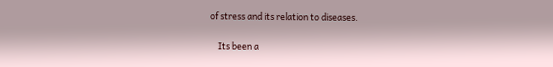of stress and its relation to diseases.

    Its been a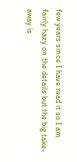few years since I have read it so I am fairly hazy on the details but the big take-away is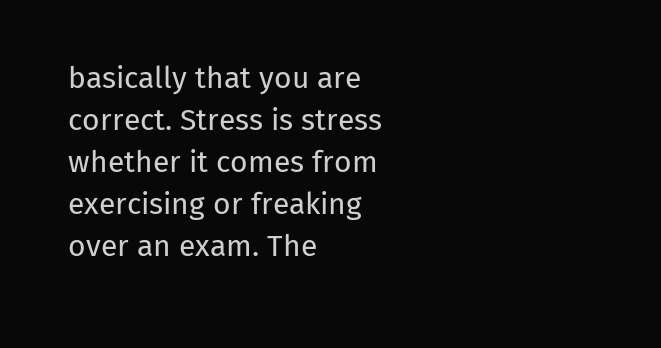basically that you are correct. Stress is stress whether it comes from exercising or freaking over an exam. The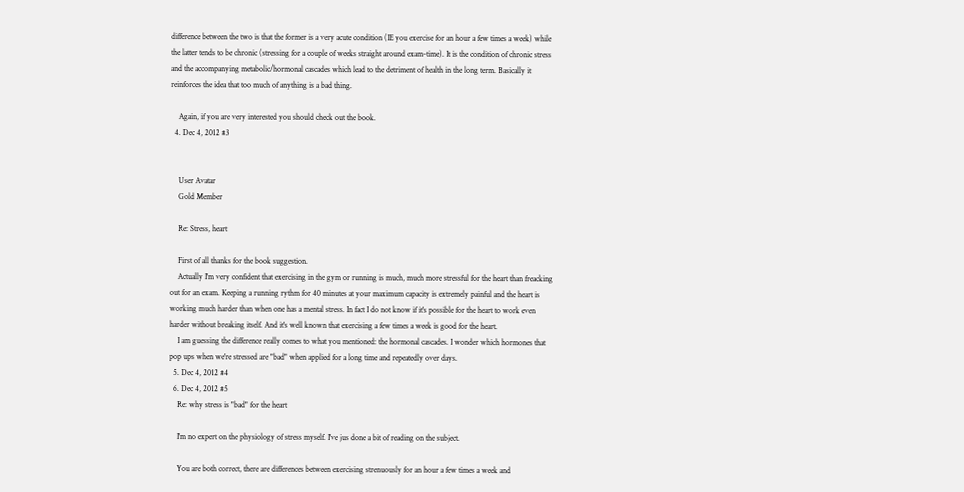difference between the two is that the former is a very acute condition (IE you exercise for an hour a few times a week) while the latter tends to be chronic (stressing for a couple of weeks straight around exam-time). It is the condition of chronic stress and the accompanying metabolic/hormonal cascades which lead to the detriment of health in the long term. Basically it reinforces the idea that too much of anything is a bad thing.

    Again, if you are very interested you should check out the book.
  4. Dec 4, 2012 #3


    User Avatar
    Gold Member

    Re: Stress, heart

    First of all thanks for the book suggestion.
    Actually I'm very confident that exercising in the gym or running is much, much more stressful for the heart than freacking out for an exam. Keeping a running rythm for 40 minutes at your maximum capacity is extremely painful and the heart is working much harder than when one has a mental stress. In fact I do not know if it's possible for the heart to work even harder without breaking itself. And it's well known that exercising a few times a week is good for the heart.
    I am guessing the difference really comes to what you mentioned: the hormonal cascades. I wonder which hormones that pop ups when we're stressed are "bad" when applied for a long time and repeatedly over days.
  5. Dec 4, 2012 #4
  6. Dec 4, 2012 #5
    Re: why stress is "bad" for the heart

    I'm no expert on the physiology of stress myself. I've jus done a bit of reading on the subject.

    You are both correct, there are differences between exercising strenuously for an hour a few times a week and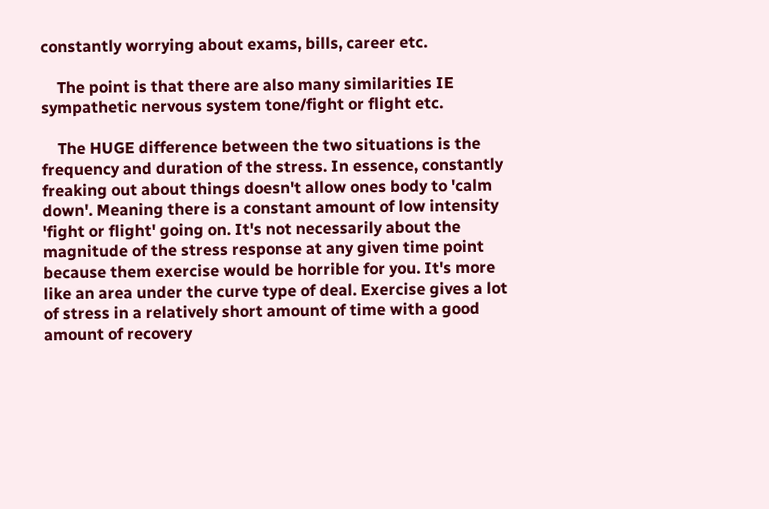constantly worrying about exams, bills, career etc.

    The point is that there are also many similarities IE sympathetic nervous system tone/fight or flight etc.

    The HUGE difference between the two situations is the frequency and duration of the stress. In essence, constantly freaking out about things doesn't allow ones body to 'calm down'. Meaning there is a constant amount of low intensity 'fight or flight' going on. It's not necessarily about the magnitude of the stress response at any given time point because them exercise would be horrible for you. It's more like an area under the curve type of deal. Exercise gives a lot of stress in a relatively short amount of time with a good amount of recovery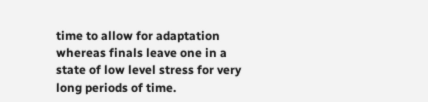time to allow for adaptation whereas finals leave one in a state of low level stress for very long periods of time.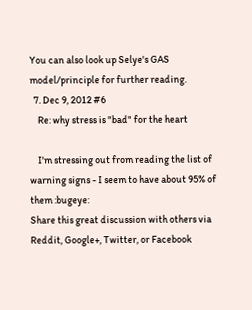You can also look up Selye's GAS model/principle for further reading.
  7. Dec 9, 2012 #6
    Re: why stress is "bad" for the heart

    I'm stressing out from reading the list of warning signs - I seem to have about 95% of them :bugeye:
Share this great discussion with others via Reddit, Google+, Twitter, or Facebook